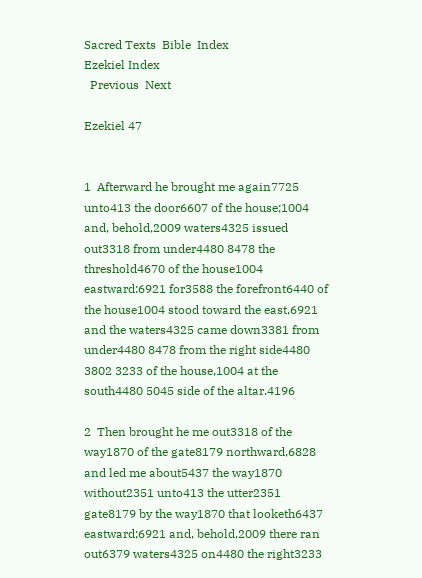Sacred Texts  Bible  Index
Ezekiel Index
  Previous  Next

Ezekiel 47


1  Afterward he brought me again7725 unto413 the door6607 of the house;1004 and, behold,2009 waters4325 issued out3318 from under4480 8478 the threshold4670 of the house1004 eastward:6921 for3588 the forefront6440 of the house1004 stood toward the east,6921 and the waters4325 came down3381 from under4480 8478 from the right side4480 3802 3233 of the house,1004 at the south4480 5045 side of the altar.4196

2  Then brought he me out3318 of the way1870 of the gate8179 northward,6828 and led me about5437 the way1870 without2351 unto413 the utter2351 gate8179 by the way1870 that looketh6437 eastward;6921 and, behold,2009 there ran out6379 waters4325 on4480 the right3233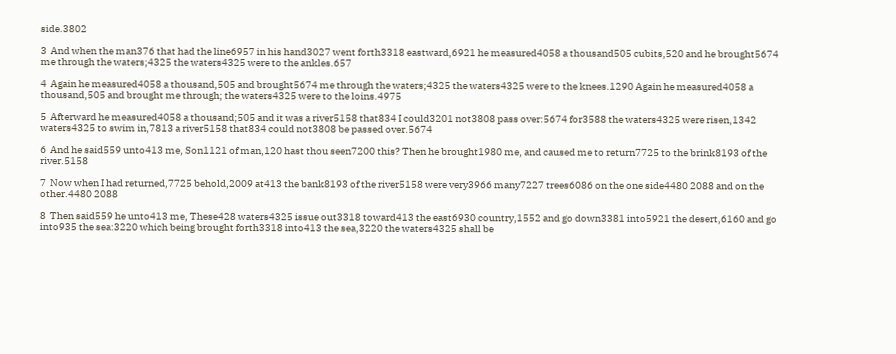side.3802

3  And when the man376 that had the line6957 in his hand3027 went forth3318 eastward,6921 he measured4058 a thousand505 cubits,520 and he brought5674 me through the waters;4325 the waters4325 were to the ankles.657

4  Again he measured4058 a thousand,505 and brought5674 me through the waters;4325 the waters4325 were to the knees.1290 Again he measured4058 a thousand,505 and brought me through; the waters4325 were to the loins.4975

5  Afterward he measured4058 a thousand;505 and it was a river5158 that834 I could3201 not3808 pass over:5674 for3588 the waters4325 were risen,1342 waters4325 to swim in,7813 a river5158 that834 could not3808 be passed over.5674

6  And he said559 unto413 me, Son1121 of man,120 hast thou seen7200 this? Then he brought1980 me, and caused me to return7725 to the brink8193 of the river.5158

7  Now when I had returned,7725 behold,2009 at413 the bank8193 of the river5158 were very3966 many7227 trees6086 on the one side4480 2088 and on the other.4480 2088

8  Then said559 he unto413 me, These428 waters4325 issue out3318 toward413 the east6930 country,1552 and go down3381 into5921 the desert,6160 and go into935 the sea:3220 which being brought forth3318 into413 the sea,3220 the waters4325 shall be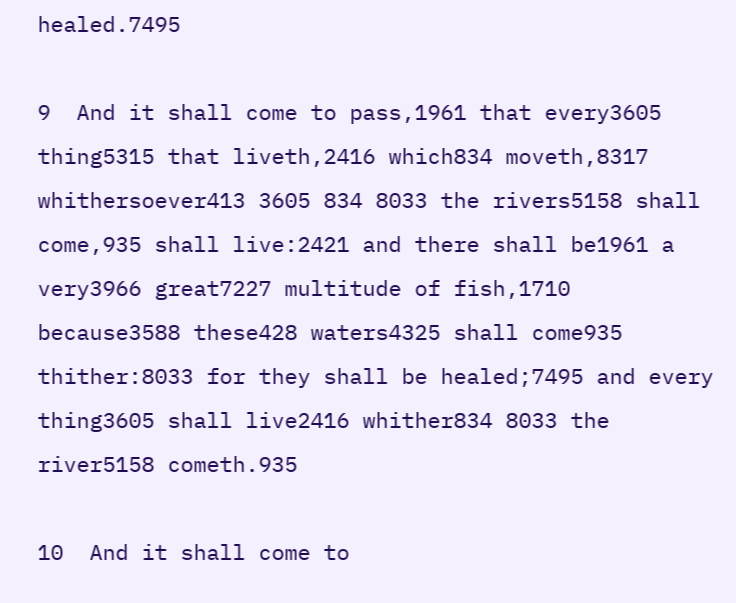healed.7495

9  And it shall come to pass,1961 that every3605 thing5315 that liveth,2416 which834 moveth,8317 whithersoever413 3605 834 8033 the rivers5158 shall come,935 shall live:2421 and there shall be1961 a very3966 great7227 multitude of fish,1710 because3588 these428 waters4325 shall come935 thither:8033 for they shall be healed;7495 and every thing3605 shall live2416 whither834 8033 the river5158 cometh.935

10  And it shall come to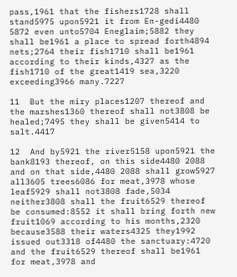pass,1961 that the fishers1728 shall stand5975 upon5921 it from En-gedi4480 5872 even unto5704 Eneglaim;5882 they shall be1961 a place to spread forth4894 nets;2764 their fish1710 shall be1961 according to their kinds,4327 as the fish1710 of the great1419 sea,3220 exceeding3966 many.7227

11  But the miry places1207 thereof and the marshes1360 thereof shall not3808 be healed;7495 they shall be given5414 to salt.4417

12  And by5921 the river5158 upon5921 the bank8193 thereof, on this side4480 2088 and on that side,4480 2088 shall grow5927 all3605 trees6086 for meat,3978 whose leaf5929 shall not3808 fade,5034 neither3808 shall the fruit6529 thereof be consumed:8552 it shall bring forth new fruit1069 according to his months,2320 because3588 their waters4325 they1992 issued out3318 of4480 the sanctuary:4720 and the fruit6529 thereof shall be1961 for meat,3978 and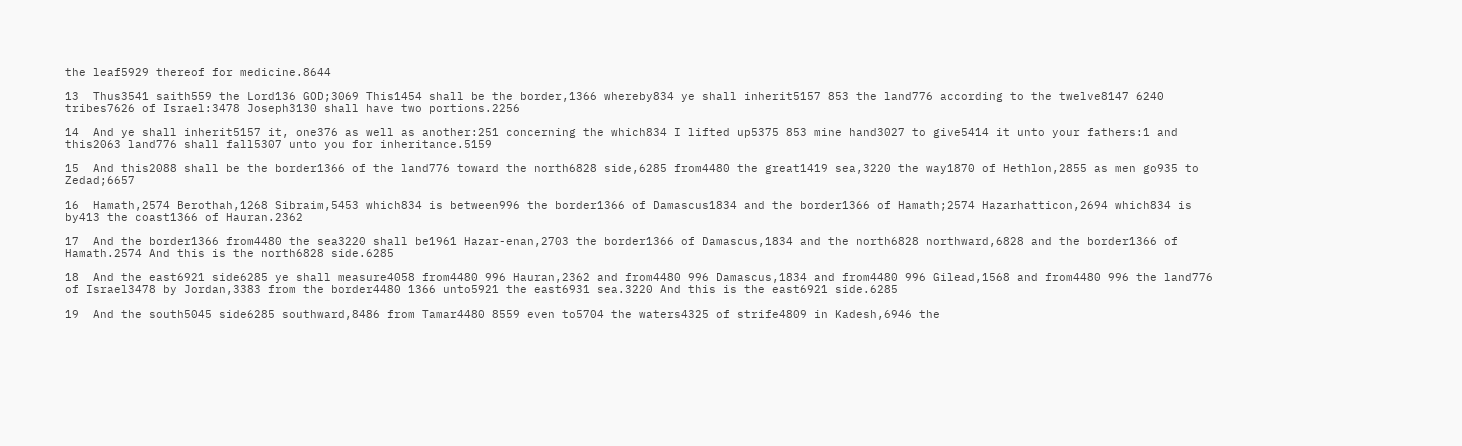the leaf5929 thereof for medicine.8644

13  Thus3541 saith559 the Lord136 GOD;3069 This1454 shall be the border,1366 whereby834 ye shall inherit5157 853 the land776 according to the twelve8147 6240 tribes7626 of Israel:3478 Joseph3130 shall have two portions.2256

14  And ye shall inherit5157 it, one376 as well as another:251 concerning the which834 I lifted up5375 853 mine hand3027 to give5414 it unto your fathers:1 and this2063 land776 shall fall5307 unto you for inheritance.5159

15  And this2088 shall be the border1366 of the land776 toward the north6828 side,6285 from4480 the great1419 sea,3220 the way1870 of Hethlon,2855 as men go935 to Zedad;6657

16  Hamath,2574 Berothah,1268 Sibraim,5453 which834 is between996 the border1366 of Damascus1834 and the border1366 of Hamath;2574 Hazarhatticon,2694 which834 is by413 the coast1366 of Hauran.2362

17  And the border1366 from4480 the sea3220 shall be1961 Hazar-enan,2703 the border1366 of Damascus,1834 and the north6828 northward,6828 and the border1366 of Hamath.2574 And this is the north6828 side.6285

18  And the east6921 side6285 ye shall measure4058 from4480 996 Hauran,2362 and from4480 996 Damascus,1834 and from4480 996 Gilead,1568 and from4480 996 the land776 of Israel3478 by Jordan,3383 from the border4480 1366 unto5921 the east6931 sea.3220 And this is the east6921 side.6285

19  And the south5045 side6285 southward,8486 from Tamar4480 8559 even to5704 the waters4325 of strife4809 in Kadesh,6946 the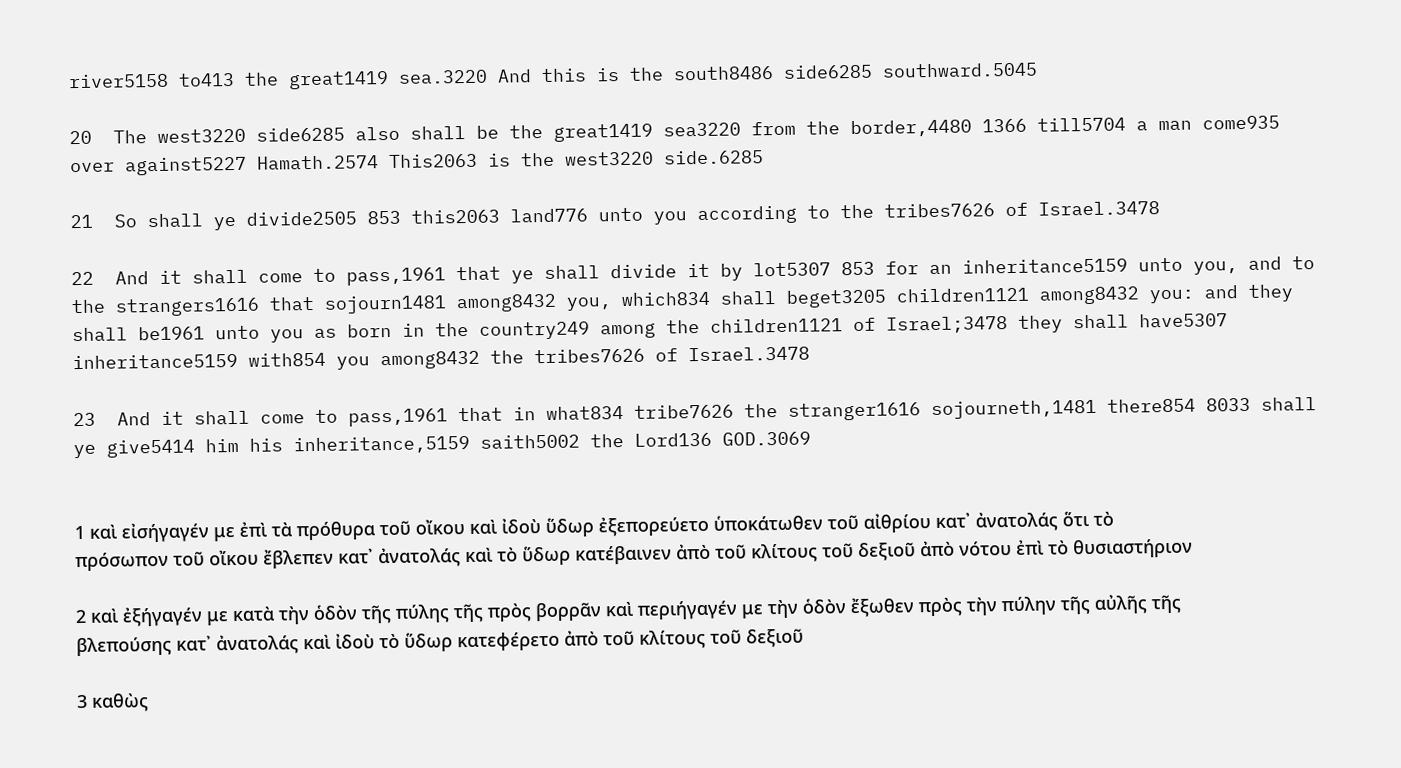river5158 to413 the great1419 sea.3220 And this is the south8486 side6285 southward.5045

20  The west3220 side6285 also shall be the great1419 sea3220 from the border,4480 1366 till5704 a man come935 over against5227 Hamath.2574 This2063 is the west3220 side.6285

21  So shall ye divide2505 853 this2063 land776 unto you according to the tribes7626 of Israel.3478

22  And it shall come to pass,1961 that ye shall divide it by lot5307 853 for an inheritance5159 unto you, and to the strangers1616 that sojourn1481 among8432 you, which834 shall beget3205 children1121 among8432 you: and they shall be1961 unto you as born in the country249 among the children1121 of Israel;3478 they shall have5307 inheritance5159 with854 you among8432 the tribes7626 of Israel.3478

23  And it shall come to pass,1961 that in what834 tribe7626 the stranger1616 sojourneth,1481 there854 8033 shall ye give5414 him his inheritance,5159 saith5002 the Lord136 GOD.3069


1 καὶ εἰσήγαγέν με ἐπὶ τὰ πρόθυρα τοῦ οἴκου καὶ ἰδοὺ ὕδωρ ἐξεπορεύετο ὑποκάτωθεν τοῦ αἰθρίου κατ᾽ ἀνατολάς ὅτι τὸ πρόσωπον τοῦ οἴκου ἔβλεπεν κατ᾽ ἀνατολάς καὶ τὸ ὕδωρ κατέβαινεν ἀπὸ τοῦ κλίτους τοῦ δεξιοῦ ἀπὸ νότου ἐπὶ τὸ θυσιαστήριον

2 καὶ ἐξήγαγέν με κατὰ τὴν ὁδὸν τῆς πύλης τῆς πρὸς βορρᾶν καὶ περιήγαγέν με τὴν ὁδὸν ἔξωθεν πρὸς τὴν πύλην τῆς αὐλῆς τῆς βλεπούσης κατ᾽ ἀνατολάς καὶ ἰδοὺ τὸ ὕδωρ κατεφέρετο ἀπὸ τοῦ κλίτους τοῦ δεξιοῦ

3 καθὼς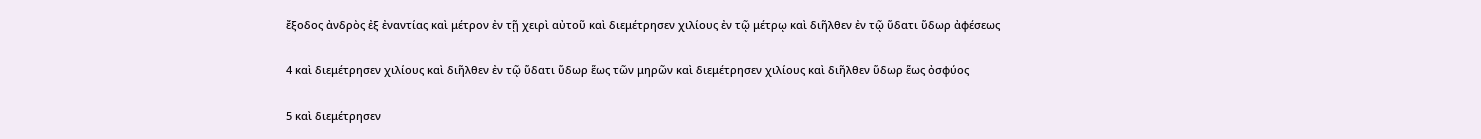ἔξοδος ἀνδρὸς ἐξ ἐναντίας καὶ μέτρον ἐν τῇ χειρὶ αὐτοῦ καὶ διεμέτρησεν χιλίους ἐν τῷ μέτρῳ καὶ διῆλθεν ἐν τῷ ὕδατι ὕδωρ ἀφέσεως

4 καὶ διεμέτρησεν χιλίους καὶ διῆλθεν ἐν τῷ ὕδατι ὕδωρ ἕως τῶν μηρῶν καὶ διεμέτρησεν χιλίους καὶ διῆλθεν ὕδωρ ἕως ὀσφύος

5 καὶ διεμέτρησεν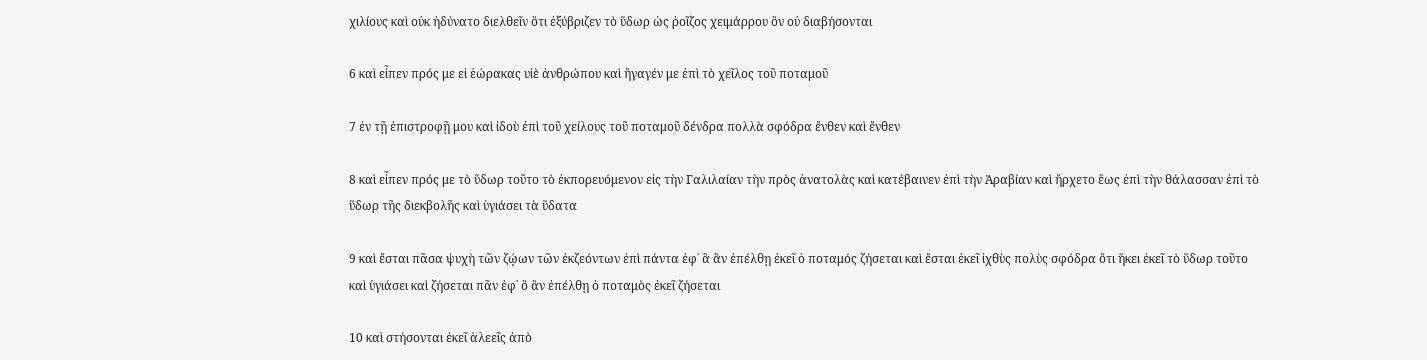χιλίους καὶ οὐκ ἠδύνατο διελθεῖν ὅτι ἐξύβριζεν τὸ ὕδωρ ὡς ῥοῖζος χειμάρρου ὃν οὐ διαβήσονται

6 καὶ εἶπεν πρός με εἰ ἑώρακας υἱὲ ἀνθρώπου καὶ ἤγαγέν με ἐπὶ τὸ χεῖλος τοῦ ποταμοῦ

7 ἐν τῇ ἐπιστροφῇ μου καὶ ἰδοὺ ἐπὶ τοῦ χείλους τοῦ ποταμοῦ δένδρα πολλὰ σφόδρα ἔνθεν καὶ ἔνθεν

8 καὶ εἶπεν πρός με τὸ ὕδωρ τοῦτο τὸ ἐκπορευόμενον εἰς τὴν Γαλιλαίαν τὴν πρὸς ἀνατολὰς καὶ κατέβαινεν ἐπὶ τὴν Ἀραβίαν καὶ ἤρχετο ἕως ἐπὶ τὴν θάλασσαν ἐπὶ τὸ ὕδωρ τῆς διεκβολῆς καὶ ὑγιάσει τὰ ὕδατα

9 καὶ ἔσται πᾶσα ψυχὴ τῶν ζῴων τῶν ἐκζεόντων ἐπὶ πάντα ἐφ᾽ ἃ ἂν ἐπέλθῃ ἐκεῖ ὁ ποταμός ζήσεται καὶ ἔσται ἐκεῖ ἰχθὺς πολὺς σφόδρα ὅτι ἥκει ἐκεῖ τὸ ὕδωρ τοῦτο καὶ ὑγιάσει καὶ ζήσεται πᾶν ἐφ᾽ ὃ ἂν ἐπέλθῃ ὁ ποταμὸς ἐκεῖ ζήσεται

10 καὶ στήσονται ἐκεῖ ἁλεεῖς ἀπὸ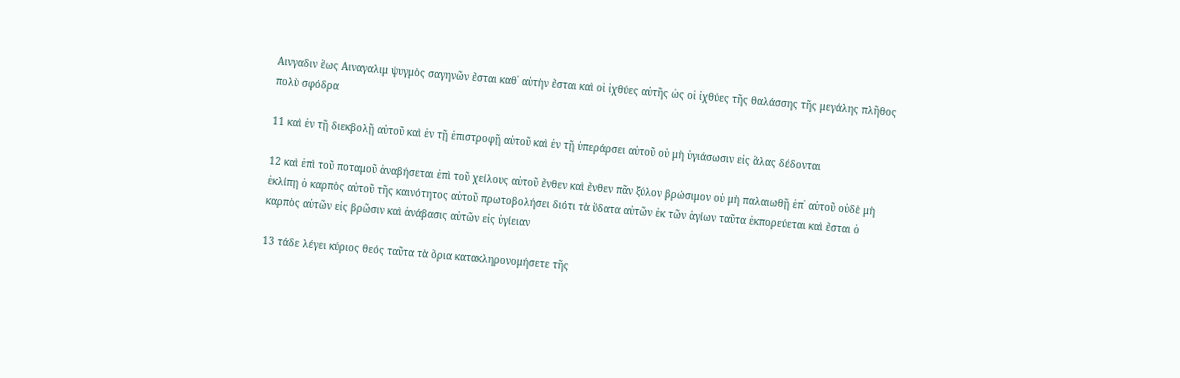Αινγαδιν ἕως Αιναγαλιμ ψυγμὸς σαγηνῶν ἔσται καθ᾽ αὑτὴν ἔσται καὶ οἱ ἰχθύες αὐτῆς ὡς οἱ ἰχθύες τῆς θαλάσσης τῆς μεγάλης πλῆθος πολὺ σφόδρα

11 καὶ ἐν τῇ διεκβολῇ αὐτοῦ καὶ ἐν τῇ ἐπιστροφῇ αὐτοῦ καὶ ἐν τῇ ὑπεράρσει αὐτοῦ οὐ μὴ ὑγιάσωσιν εἰς ἅλας δέδονται

12 καὶ ἐπὶ τοῦ ποταμοῦ ἀναβήσεται ἐπὶ τοῦ χείλους αὐτοῦ ἔνθεν καὶ ἔνθεν πᾶν ξύλον βρώσιμον οὐ μὴ παλαιωθῇ ἐπ᾽ αὐτοῦ οὐδὲ μὴ ἐκλίπῃ ὁ καρπὸς αὐτοῦ τῆς καινότητος αὐτοῦ πρωτοβολήσει διότι τὰ ὕδατα αὐτῶν ἐκ τῶν ἁγίων ταῦτα ἐκπορεύεται καὶ ἔσται ὁ καρπὸς αὐτῶν εἰς βρῶσιν καὶ ἀνάβασις αὐτῶν εἰς ὑγίειαν

13 τάδε λέγει κύριος θεός ταῦτα τὰ ὅρια κατακληρονομήσετε τῆς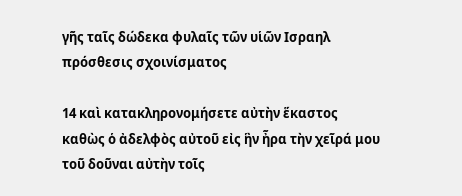γῆς ταῖς δώδεκα φυλαῖς τῶν υἱῶν Ισραηλ πρόσθεσις σχοινίσματος

14 καὶ κατακληρονομήσετε αὐτὴν ἕκαστος καθὼς ὁ ἀδελφὸς αὐτοῦ εἰς ἣν ἦρα τὴν χεῖρά μου τοῦ δοῦναι αὐτὴν τοῖς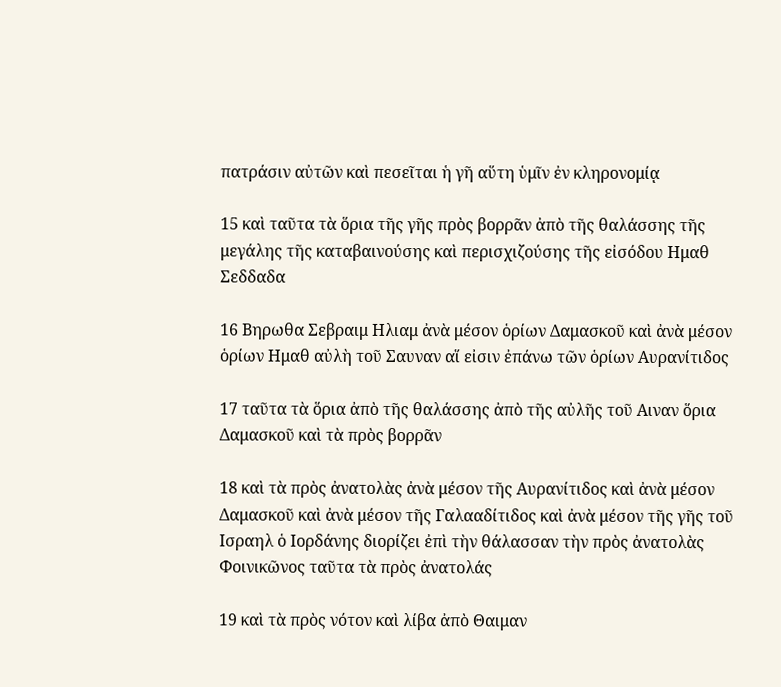πατράσιν αὐτῶν καὶ πεσεῖται ἡ γῆ αὕτη ὑμῖν ἐν κληρονομίᾳ

15 καὶ ταῦτα τὰ ὅρια τῆς γῆς πρὸς βορρᾶν ἀπὸ τῆς θαλάσσης τῆς μεγάλης τῆς καταβαινούσης καὶ περισχιζούσης τῆς εἰσόδου Ημαθ Σεδδαδα

16 Βηρωθα Σεβραιμ Ηλιαμ ἀνὰ μέσον ὁρίων Δαμασκοῦ καὶ ἀνὰ μέσον ὁρίων Ημαθ αὐλὴ τοῦ Σαυναν αἵ εἰσιν ἐπάνω τῶν ὁρίων Αυρανίτιδος

17 ταῦτα τὰ ὅρια ἀπὸ τῆς θαλάσσης ἀπὸ τῆς αὐλῆς τοῦ Αιναν ὅρια Δαμασκοῦ καὶ τὰ πρὸς βορρᾶν

18 καὶ τὰ πρὸς ἀνατολὰς ἀνὰ μέσον τῆς Αυρανίτιδος καὶ ἀνὰ μέσον Δαμασκοῦ καὶ ἀνὰ μέσον τῆς Γαλααδίτιδος καὶ ἀνὰ μέσον τῆς γῆς τοῦ Ισραηλ ὁ Ιορδάνης διορίζει ἐπὶ τὴν θάλασσαν τὴν πρὸς ἀνατολὰς Φοινικῶνος ταῦτα τὰ πρὸς ἀνατολάς

19 καὶ τὰ πρὸς νότον καὶ λίβα ἀπὸ Θαιμαν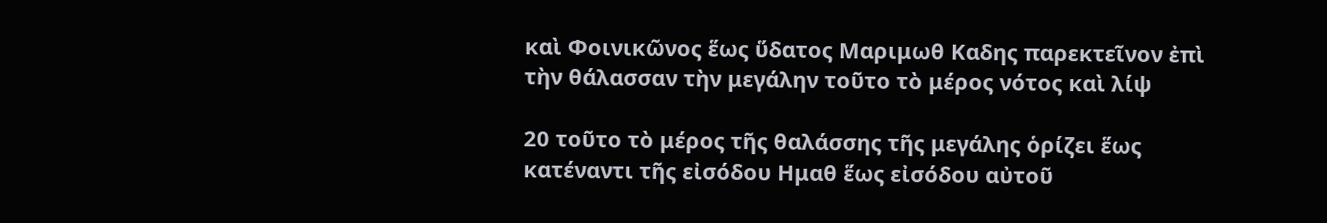καὶ Φοινικῶνος ἕως ὕδατος Μαριμωθ Καδης παρεκτεῖνον ἐπὶ τὴν θάλασσαν τὴν μεγάλην τοῦτο τὸ μέρος νότος καὶ λίψ

20 τοῦτο τὸ μέρος τῆς θαλάσσης τῆς μεγάλης ὁρίζει ἕως κατέναντι τῆς εἰσόδου Ημαθ ἕως εἰσόδου αὐτοῦ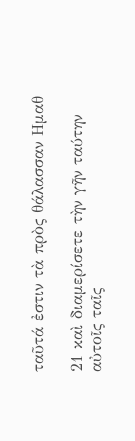ταῦτά ἐστιν τὰ πρὸς θάλασσαν Ημαθ

21 καὶ διαμερίσετε τὴν γῆν ταύτην αὐτοῖς ταῖς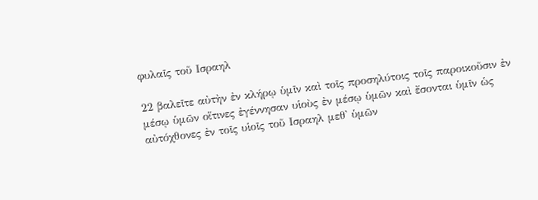φυλαῖς τοῦ Ισραηλ

22 βαλεῖτε αὐτὴν ἐν κλήρῳ ὑμῖν καὶ τοῖς προσηλύτοις τοῖς παροικοῦσιν ἐν μέσῳ ὑμῶν οἵτινες ἐγέννησαν υἱοὺς ἐν μέσῳ ὑμῶν καὶ ἔσονται ὑμῖν ὡς αὐτόχθονες ἐν τοῖς υἱοῖς τοῦ Ισραηλ μεθ᾽ ὑμῶν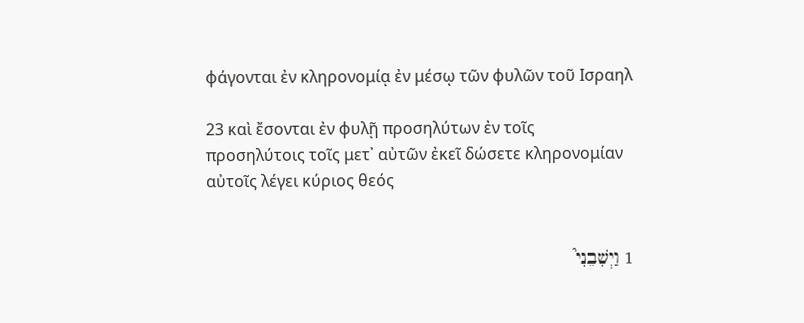φάγονται ἐν κληρονομίᾳ ἐν μέσῳ τῶν φυλῶν τοῦ Ισραηλ

23 καὶ ἔσονται ἐν φυλῇ προσηλύτων ἐν τοῖς προσηλύτοις τοῖς μετ᾽ αὐτῶν ἐκεῖ δώσετε κληρονομίαν αὐτοῖς λέγει κύριος θεός


1 וַיְשִׁבֵנִי֮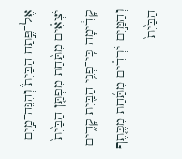אֶל־פֶּ֣תַח הַבַּיִת֒ וְהִנֵּה־מַ֣יִם יֹצְאִ֗ים מִתַּ֨חַת מִפְתַּ֤ן הַבַּ֙יִת֙ קָדִ֔ימָה כִּֽי־פְנֵ֥י הַבַּ֖יִת קָדִ֑ים וְהַמַּ֣יִם יֹרְדִ֗ים מִתַּ֜חַת מִכֶּ֤תֶף הַבַּ֙יִת֙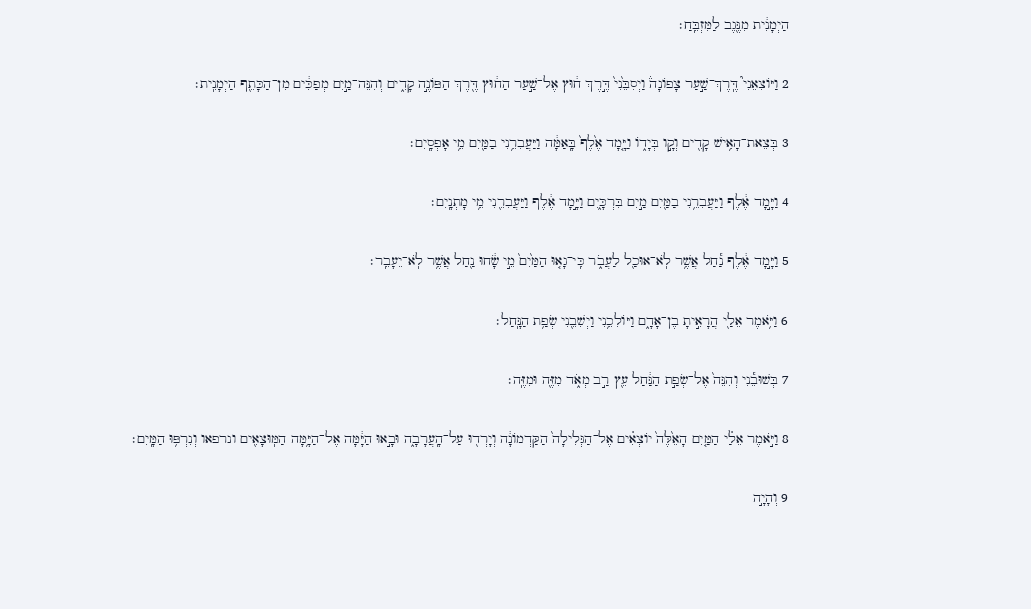הַיְמָנִ֔ית מִנֶּ֖גֶב לַמִּזְבֵּֽחַ׃

2 וַיּוֹצִאֵנִי֮ דֶּֽרֶךְ־שַׁ֣עַר צָפוֹנָה֒ וַיְסִבֵּ֙נִי֙ דֶּ֣רֶךְ ח֔וּץ אֶל־שַׁ֣עַר הַח֔וּץ דֶּ֖רֶךְ הַפּוֹנֶ֣ה קָדִ֑ים וְהִנֵּה־מַ֣יִם מְפַכִּ֔ים מִן־הַכָּתֵ֖ף הַיְמָנִֽית׃

3 בְּצֵאת־הָאִ֥ישׁ קָדִ֖ים וְקָ֣ו בְּיָד֑וֹ וַיָּ֤מָד אֶ֙לֶף֙ בָּֽאַמָּ֔ה וַיַּעֲבִרֵ֥נִי בַמַּ֖יִם מֵ֥י אָפְסָֽיִם׃

4 וַיָּ֣מָד אֶ֔לֶף וַיַּעֲבִרֵ֥נִי בַמַּ֖יִם מַ֣יִם בִּרְכָּ֑יִם וַיָּ֣מָד אֶ֔לֶף וַיַּעֲבִרֵ֖נִי מֵ֥י מָתְנָֽיִם׃

5 וַיָּ֣מָד אֶ֔לֶף נַ֕חַל אֲשֶׁ֥ר לֹֽא־אוּכַ֖ל לַעֲבֹ֑ר כִּֽי־גָא֤וּ הַמַּ֙יִם֙ מֵ֣י שָׂ֔חוּ נַ֖חַל אֲשֶׁ֥ר לֹֽא־יֵעָבֵֽר׃

6 וַיֹּ֥אמֶר אֵלַ֖י הֲרָאִ֣יתָ בֶן־אָדָ֑ם וַיּוֹלִכֵ֥נִי וַיְשִׁבֵ֖נִי שְׂפַ֥ת הַנָּֽחַל׃

7 בְּשׁוּבֵ֕נִי וְהִנֵּה֙ אֶל־שְׂפַ֣ת הַנַּ֔חַל עֵ֖ץ רַ֣ב מְאֹ֑ד מִזֶּ֖ה וּמִזֶּֽה׃

8 וַיֹּ֣אמֶר אֵלַ֗י הַמַּ֤יִם הָאֵ֙לֶּה֙ יוֹצְאִ֗ים אֶל־הַגְּלִילָה֙ הַקַּדְמוֹנָ֔ה וְיָרְד֖וּ עַל־הָֽעֲרָבָ֑ה וּבָ֣אוּ הַיָּ֔מָּה אֶל־הַיָּ֥מָּה הַמּֽוּצָאִ֖ים ונרפאו וְנִרְפּ֥וּ הַמָּֽיִם׃

9 וְהָיָ֣ה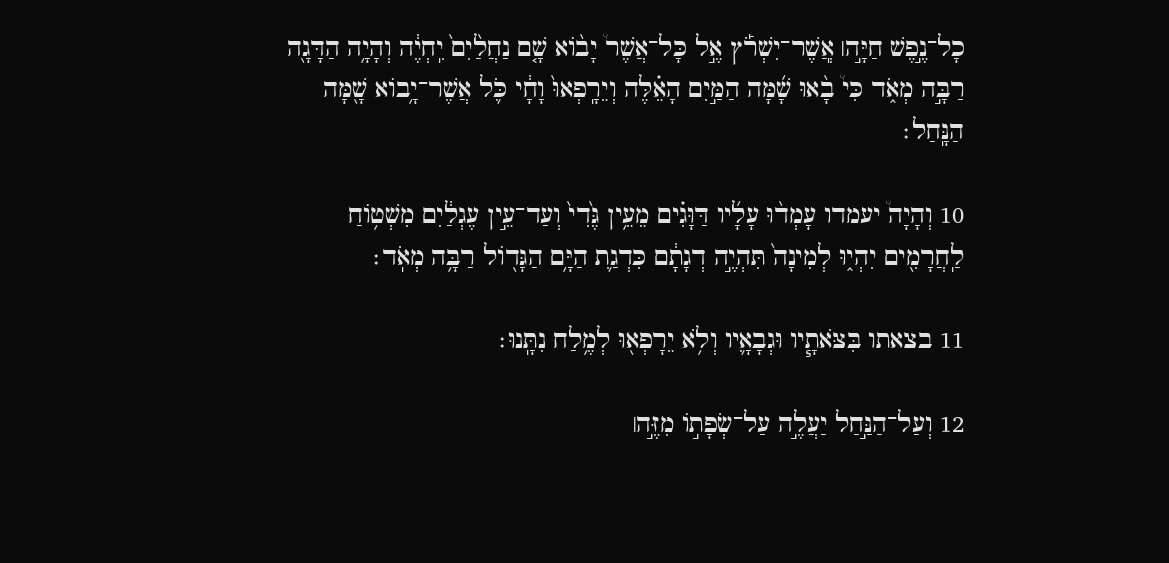כָל־נֶ֣פֶשׁ חַיָּ֣ה׀ אֲ‍ֽשֶׁר־יִשְׁרֹ֡ץ אֶ֣ל כָּל־אֲשֶׁר֩ יָב֨וֹא שָׁ֤ם נַחֲלַ֙יִם֙ יִֽחְיֶ֔ה וְהָיָ֥ה הַדָּגָ֖ה רַבָּ֣ה מְאֹ֑ד כִּי֩ בָ֨אוּ שָׁ֜מָּה הַמַּ֣יִם הָאֵ֗לֶּה וְיֵרָֽפְאוּ֙ וָחָ֔י כֹּ֛ל אֲשֶׁר־יָ֥בוֹא שָׁ֖מָּה הַנָּֽחַל׃

10 וְהָיָה֩ יעמדו עָמְד֨וּ עָלָ֜יו דַּוָּגִ֗ים מֵעֵ֥ין גֶּ֙דִי֙ וְעַד־עֵ֣ין עֶגְלַ֔יִם מִשְׁט֥וֹחַ לַֽחֲרָמִ֖ים יִהְי֑וּ לְמִינָה֙ תִּהְיֶ֣ה דְגָתָ֔ם כִּדְגַ֛ת הַיָּ֥ם הַגָּד֖וֹל רַבָּ֥ה מְאֹֽד׃

11 בצאתו בִּצֹּאתָ֧יו וּגְבָאָ֛יו וְלֹ֥א יֵרָפְא֖וּ לְמֶ֥לַח נִתָּֽנוּ׃

12 וְעַל־הַנַּ֣חַל יַעֲלֶ֣ה עַל־שְׂפָת֣וֹ מִזֶּ֣ה׀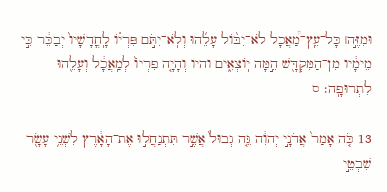וּמִזֶּ֣ה׀ כָּל־עֵֽץ־מַ֠אֲכָל לֹא־יִבּ֨וֹל עָלֵ֜הוּ וְלֹֽא־יִתֹּ֣ם פִּרְי֗וֹ לָֽחֳדָשָׁיו֙ יְבַכֵּ֔ר כִּ֣י מֵימָ֔יו מִן־הַמִּקְדָּ֖שׁ הֵ֣מָּה יֽוֹצְאִ֑ים והיו וְהָיָ֤ה פִרְיוֹ֙ לְמַֽאֲכָ֔ל וְעָלֵ֖הוּ לִתְרוּפָֽה׃ ס

13 כֹּ֤ה אָמַר֙ אֲדֹנָ֣י יְהוִ֔ה גֵּ֤ה גְבוּל֙ אֲשֶׁ֣ר תִּתְנַחֲל֣וּ אֶת־הָאָ֔רֶץ לִשְׁנֵ֥י עָשָׂ֖ר שִׁבְטֵ֣י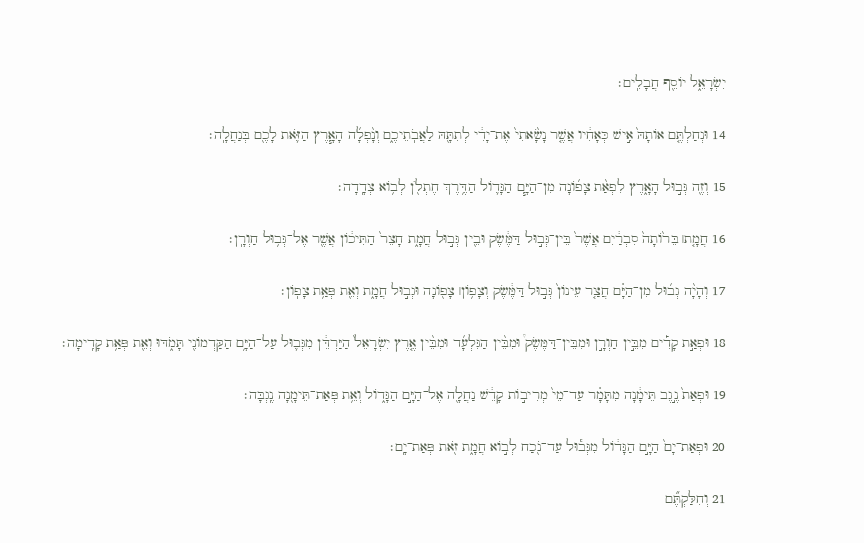יִשְׂרָאֵ֑ל יוֹסֵ֖ף חֲבָלִֽים׃

14 וּנְחַלְתֶּ֤ם אוֹתָהּ֙ אִ֣ישׁ כְּאָחִ֔יו אֲשֶׁ֤ר נָשָׂ֙אתִי֙ אֶת־יָדִ֔י לְתִתָּ֖הּ לַאֲבֹֽתֵיכֶ֑ם וְנָ֨פְלָ֜ה הָאָ֧רֶץ הַזֹּ֛את לָכֶ֖ם בְּנַחֲלָֽה׃

15 וְזֶ֖ה גְּב֣וּל הָאָ֑רֶץ לִפְאַ֨ת צָפ֜וֹנָה מִן־הַיָּ֧ם הַגָּד֛וֹל הַדֶּ֥רֶךְ חֶתְלֹ֖ן לְב֥וֹא צְדָֽדָה׃

16 חֲמָ֤ת׀ בֵּר֙וֹתָה֙ סִבְרַ֔יִם אֲשֶׁר֙ בֵּין־גְּב֣וּל דַּמֶּ֔שֶׂק וּבֵ֖ין גְּב֣וּל חֲמָ֑ת חָצֵר֙ הַתִּיכ֔וֹן אֲשֶׁ֖ר אֶל־גְּב֥וּל חַוְרָֽן׃

17 וְהָיָ֨ה גְב֜וּל מִן־הַיָּ֗ם חֲצַ֤ר עֵינוֹן֙ גְּב֣וּל דַּמֶּ֔שֶׂק וְצָפ֥וֹן׀ צָפ֖וֹנָה וּגְב֣וּל חֲמָ֑ת וְאֵ֖ת פְּאַ֥ת צָפֽוֹן׃

18 וּפְאַ֣ת קָדִ֡ים מִבֵּ֣ין חַוְרָ֣ן וּמִבֵּין־דַּמֶּשֶׂק֩ וּמִבֵּ֨ין הַגִּלְעָ֜ד וּמִבֵּ֨ין אֶ֤רֶץ יִשְׂרָאֵל֙ הַיַּרְדֵּ֔ן מִגְּב֛וּל עַל־הַיָּ֥ם הַקַּדְמוֹנִ֖י תָּמֹ֑דּוּ וְאֵ֖ת פְּאַ֥ת קָדִֽימָה׃

19 וּפְאַת֙ נֶ֣גֶב תֵּימָ֔נָה מִתָּמָ֗ר עַד־מֵי֙ מְרִיב֣וֹת קָדֵ֔שׁ נַחֲלָ֖ה אֶל־הַיָּ֣ם הַגָּד֑וֹל וְאֵ֥ת פְּאַת־תֵּימָ֖נָה נֶֽגְבָּה׃

20 וּפְאַת־יָם֙ הַיָּ֣ם הַגָּד֔וֹל מִגְּב֕וּל עַד־נֹ֖כַח לְב֣וֹא חֲמָ֑ת זֹ֖את פְּאַת־יָֽם׃

21 וְחִלַּקְתֶּ֞ם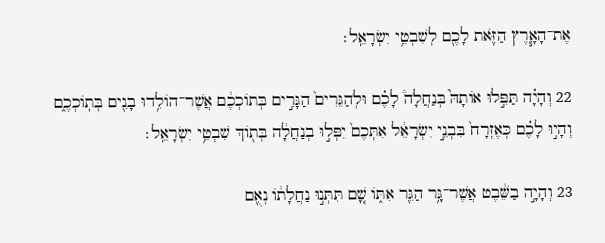אֶת־הָאָ֧רֶץ הַזֹּ֛את לָכֶ֖ם לְשִׁבְטֵ֥י יִשְׂרָאֵֽל׃

22 וְהָיָ֗ה תַּפִּ֣לוּ אוֹתָהּ֮ בְּנַחֲלָה֒ לָכֶ֗ם וּלְהַגֵּרִים֙ הַגָּרִ֣ים בְּתוֹכְכֶ֔ם אֲשֶׁר־הוֹלִ֥דוּ בָנִ֖ים בְּתֽוֹכְכֶ֑ם וְהָי֣וּ לָכֶ֗ם כְּאֶזְרָח֙ בִּבְנֵ֣י יִשְׂרָאֵ֔ל אִתְּכֶם֙ יִפְּל֣וּ בְנַחֲלָ֔ה בְּת֖וֹךְ שִׁבְטֵ֥י יִשְׂרָאֵֽל׃

23 וְהָיָ֣ה בַשֵּׁ֔בֶט אֲשֶׁר־גָּ֥ר הַגֵּ֖ר אִתּ֑וֹ שָׁ֚ם תִּתְּנ֣וּ נַחֲלָת֔וֹ נְאֻ֖ם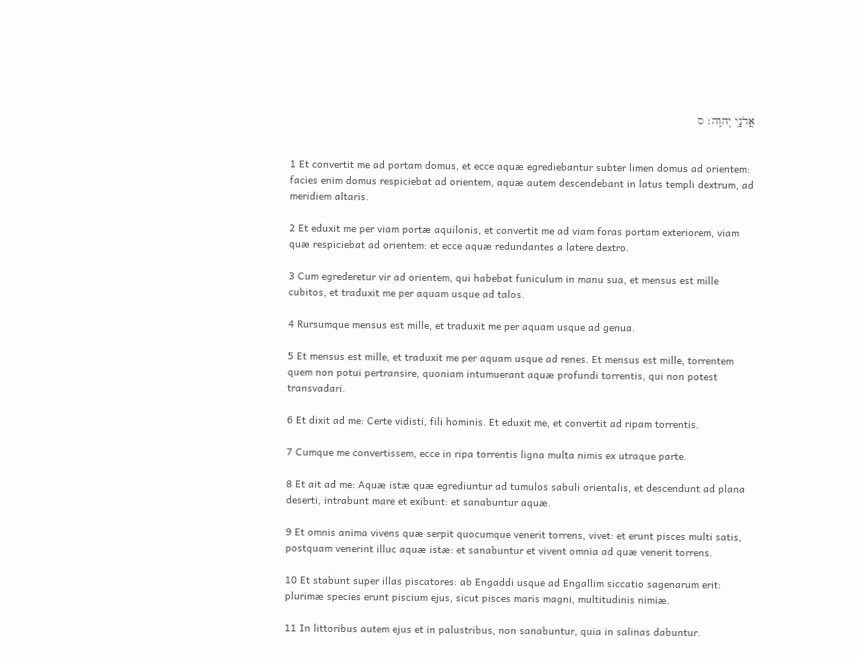אֲדֹנָ֥י יְהוִֽה׃ ס


1 Et convertit me ad portam domus, et ecce aquæ egrediebantur subter limen domus ad orientem: facies enim domus respiciebat ad orientem, aquæ autem descendebant in latus templi dextrum, ad meridiem altaris.

2 Et eduxit me per viam portæ aquilonis, et convertit me ad viam foras portam exteriorem, viam quæ respiciebat ad orientem: et ecce aquæ redundantes a latere dextro.

3 Cum egrederetur vir ad orientem, qui habebat funiculum in manu sua, et mensus est mille cubitos, et traduxit me per aquam usque ad talos.

4 Rursumque mensus est mille, et traduxit me per aquam usque ad genua.

5 Et mensus est mille, et traduxit me per aquam usque ad renes. Et mensus est mille, torrentem quem non potui pertransire, quoniam intumuerant aquæ profundi torrentis, qui non potest transvadari.

6 Et dixit ad me: Certe vidisti, fili hominis. Et eduxit me, et convertit ad ripam torrentis.

7 Cumque me convertissem, ecce in ripa torrentis ligna multa nimis ex utraque parte.

8 Et ait ad me: Aquæ istæ quæ egrediuntur ad tumulos sabuli orientalis, et descendunt ad plana deserti, intrabunt mare et exibunt: et sanabuntur aquæ.

9 Et omnis anima vivens quæ serpit quocumque venerit torrens, vivet: et erunt pisces multi satis, postquam venerint illuc aquæ istæ: et sanabuntur et vivent omnia ad quæ venerit torrens.

10 Et stabunt super illas piscatores: ab Engaddi usque ad Engallim siccatio sagenarum erit: plurimæ species erunt piscium ejus, sicut pisces maris magni, multitudinis nimiæ.

11 In littoribus autem ejus et in palustribus, non sanabuntur, quia in salinas dabuntur.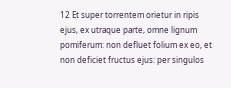12 Et super torrentem orietur in ripis ejus, ex utraque parte, omne lignum pomiferum: non defluet folium ex eo, et non deficiet fructus ejus: per singulos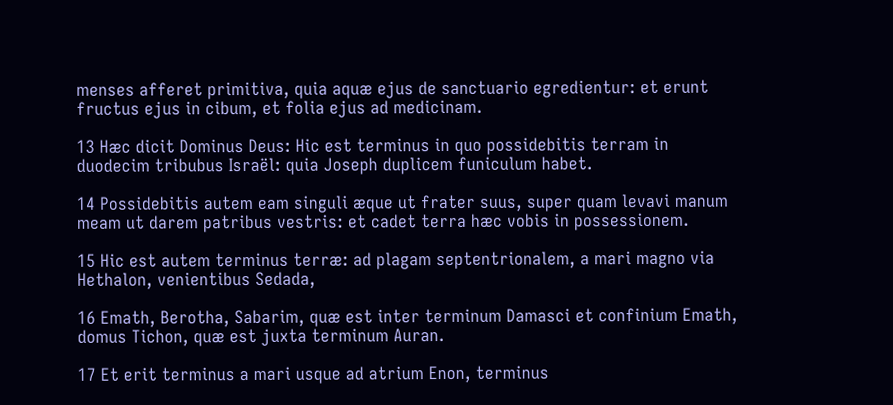menses afferet primitiva, quia aquæ ejus de sanctuario egredientur: et erunt fructus ejus in cibum, et folia ejus ad medicinam.

13 Hæc dicit Dominus Deus: Hic est terminus in quo possidebitis terram in duodecim tribubus Israël: quia Joseph duplicem funiculum habet.

14 Possidebitis autem eam singuli æque ut frater suus, super quam levavi manum meam ut darem patribus vestris: et cadet terra hæc vobis in possessionem.

15 Hic est autem terminus terræ: ad plagam septentrionalem, a mari magno via Hethalon, venientibus Sedada,

16 Emath, Berotha, Sabarim, quæ est inter terminum Damasci et confinium Emath, domus Tichon, quæ est juxta terminum Auran.

17 Et erit terminus a mari usque ad atrium Enon, terminus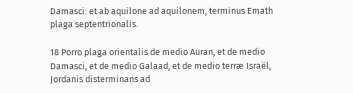Damasci: et ab aquilone ad aquilonem, terminus Emath plaga septentrionalis.

18 Porro plaga orientalis de medio Auran, et de medio Damasci, et de medio Galaad, et de medio terræ Israël, Jordanis disterminans ad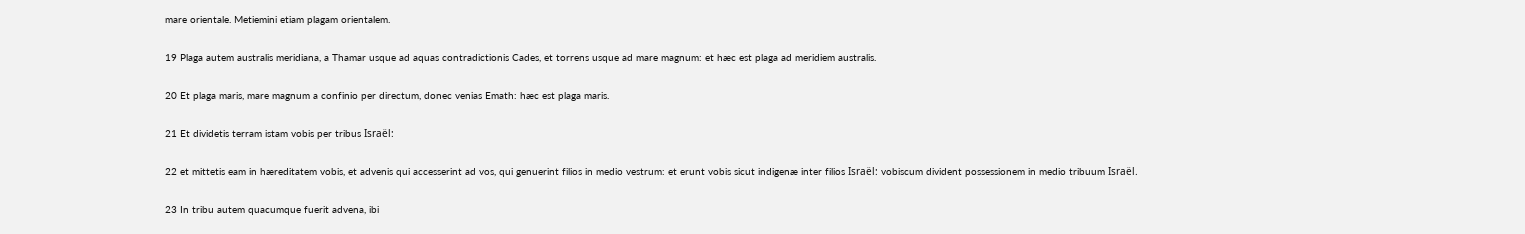mare orientale. Metiemini etiam plagam orientalem.

19 Plaga autem australis meridiana, a Thamar usque ad aquas contradictionis Cades, et torrens usque ad mare magnum: et hæc est plaga ad meridiem australis.

20 Et plaga maris, mare magnum a confinio per directum, donec venias Emath: hæc est plaga maris.

21 Et dividetis terram istam vobis per tribus Israël:

22 et mittetis eam in hæreditatem vobis, et advenis qui accesserint ad vos, qui genuerint filios in medio vestrum: et erunt vobis sicut indigenæ inter filios Israël: vobiscum divident possessionem in medio tribuum Israël.

23 In tribu autem quacumque fuerit advena, ibi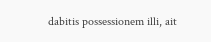dabitis possessionem illi, ait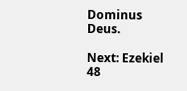Dominus Deus.

Next: Ezekiel 48